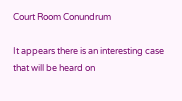Court Room Conundrum

It appears there is an interesting case that will be heard on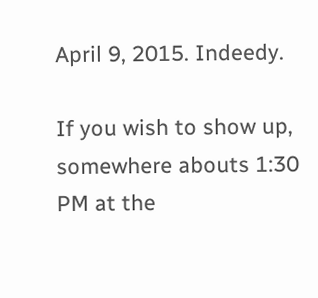April 9, 2015. Indeedy.

If you wish to show up, somewhere abouts 1:30 PM at the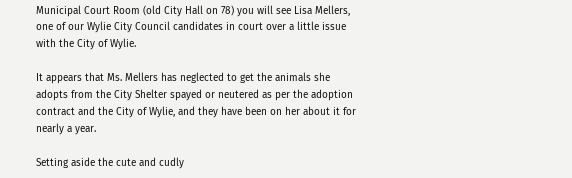Municipal Court Room (old City Hall on 78) you will see Lisa Mellers, one of our Wylie City Council candidates in court over a little issue with the City of Wylie.

It appears that Ms. Mellers has neglected to get the animals she adopts from the City Shelter spayed or neutered as per the adoption contract and the City of Wylie, and they have been on her about it for nearly a year.

Setting aside the cute and cudly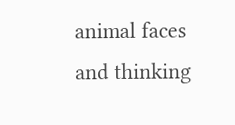animal faces and thinking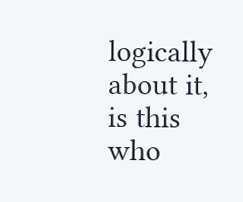logically about it, is this who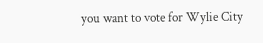you want to vote for Wylie City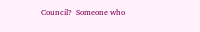Council?  Someone who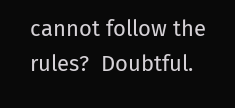cannot follow the rules?  Doubtful.